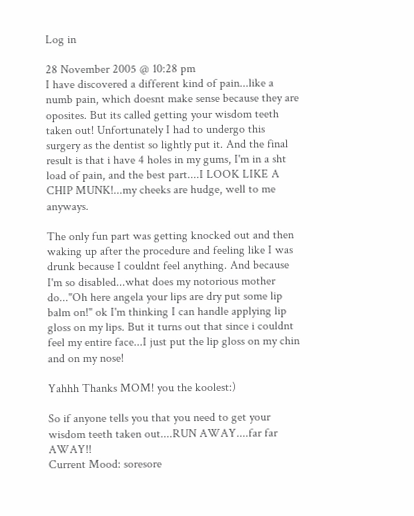Log in

28 November 2005 @ 10:28 pm
I have discovered a different kind of pain...like a numb pain, which doesnt make sense because they are oposites. But its called getting your wisdom teeth taken out! Unfortunately I had to undergo this surgery as the dentist so lightly put it. And the final result is that i have 4 holes in my gums, I'm in a sht load of pain, and the best part....I LOOK LIKE A CHIP MUNK!...my cheeks are hudge, well to me anyways.

The only fun part was getting knocked out and then waking up after the procedure and feeling like I was drunk because I couldnt feel anything. And because I'm so disabled...what does my notorious mother do..."Oh here angela your lips are dry put some lip balm on!" ok I'm thinking I can handle applying lip gloss on my lips. But it turns out that since i couldnt feel my entire face...I just put the lip gloss on my chin and on my nose!

Yahhh Thanks MOM! you the koolest:)

So if anyone tells you that you need to get your wisdom teeth taken out....RUN AWAY....far far AWAY!!
Current Mood: soresore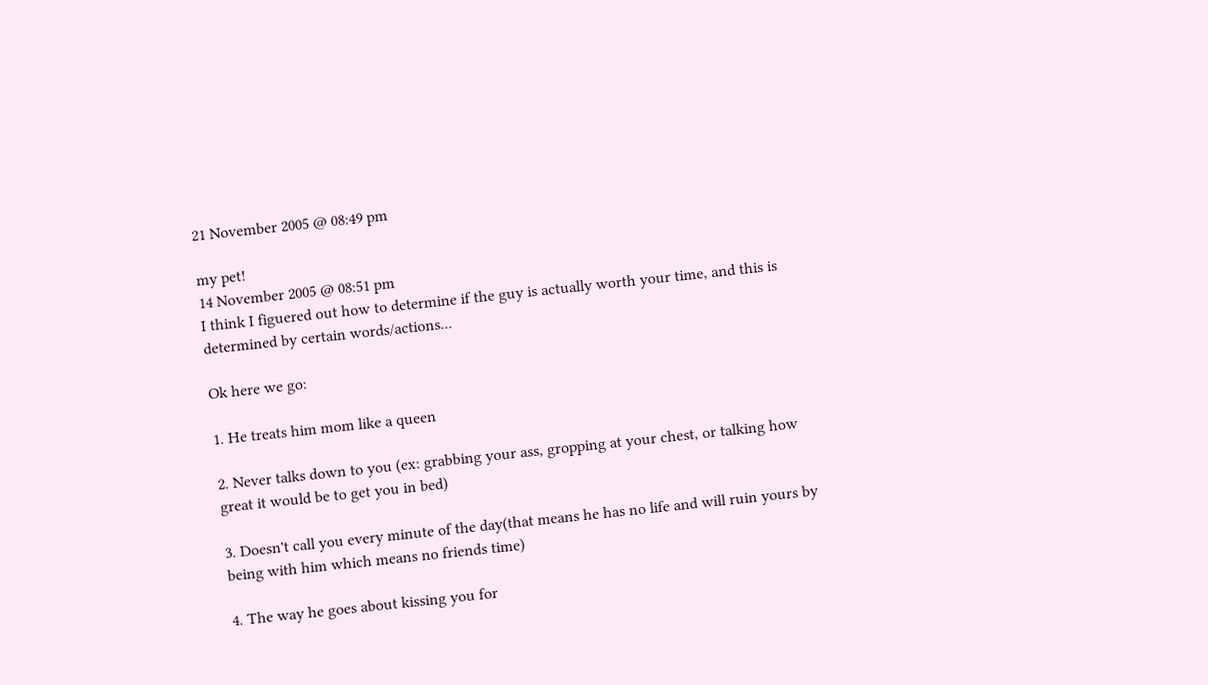21 November 2005 @ 08:49 pm

my pet!
14 November 2005 @ 08:51 pm
I think I figuered out how to determine if the guy is actually worth your time, and this is determined by certain words/actions...

Ok here we go:

1. He treats him mom like a queen

2. Never talks down to you (ex: grabbing your ass, gropping at your chest, or talking how great it would be to get you in bed)

3. Doesn't call you every minute of the day(that means he has no life and will ruin yours by being with him which means no friends time)

4. The way he goes about kissing you for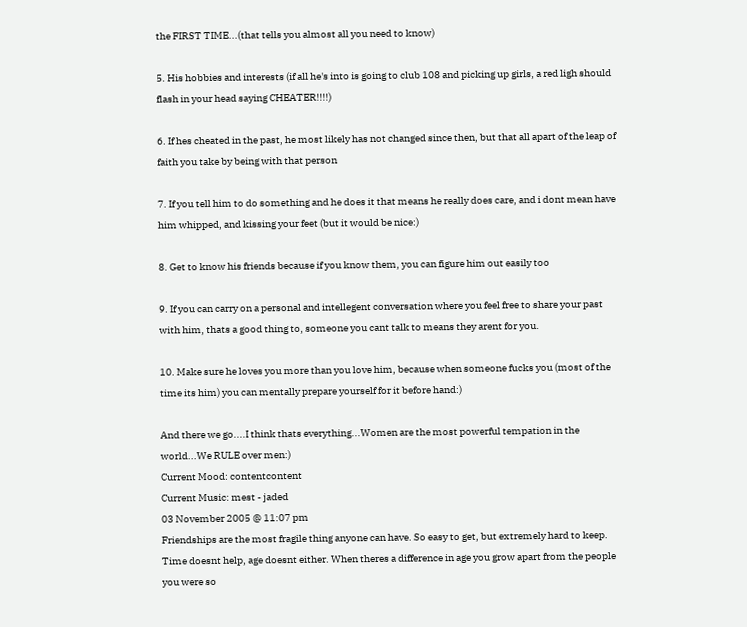the FIRST TIME...(that tells you almost all you need to know)

5. His hobbies and interests (if all he's into is going to club 108 and picking up girls, a red ligh should flash in your head saying CHEATER!!!!)

6. If hes cheated in the past, he most likely has not changed since then, but that all apart of the leap of faith you take by being with that person

7. If you tell him to do something and he does it that means he really does care, and i dont mean have him whipped, and kissing your feet (but it would be nice:)

8. Get to know his friends because if you know them, you can figure him out easily too

9. If you can carry on a personal and intellegent conversation where you feel free to share your past with him, thats a good thing to, someone you cant talk to means they arent for you.

10. Make sure he loves you more than you love him, because when someone fucks you (most of the time its him) you can mentally prepare yourself for it before hand:)

And there we go....I think thats everything...Women are the most powerful tempation in the world...We RULE over men:)
Current Mood: contentcontent
Current Music: mest - jaded
03 November 2005 @ 11:07 pm
Friendships are the most fragile thing anyone can have. So easy to get, but extremely hard to keep. Time doesnt help, age doesnt either. When theres a difference in age you grow apart from the people you were so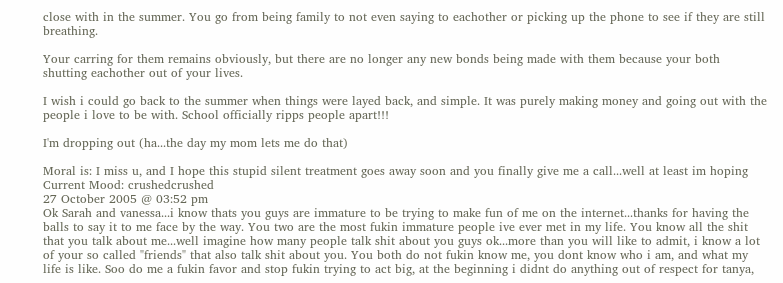close with in the summer. You go from being family to not even saying to eachother or picking up the phone to see if they are still breathing.

Your carring for them remains obviously, but there are no longer any new bonds being made with them because your both shutting eachother out of your lives.

I wish i could go back to the summer when things were layed back, and simple. It was purely making money and going out with the people i love to be with. School officially ripps people apart!!!

I'm dropping out (ha...the day my mom lets me do that)

Moral is: I miss u, and I hope this stupid silent treatment goes away soon and you finally give me a call...well at least im hoping
Current Mood: crushedcrushed
27 October 2005 @ 03:52 pm
Ok Sarah and vanessa...i know thats you guys are immature to be trying to make fun of me on the internet...thanks for having the balls to say it to me face by the way. You two are the most fukin immature people ive ever met in my life. You know all the shit that you talk about me...well imagine how many people talk shit about you guys ok...more than you will like to admit, i know a lot of your so called "friends" that also talk shit about you. You both do not fukin know me, you dont know who i am, and what my life is like. Soo do me a fukin favor and stop fukin trying to act big, at the beginning i didnt do anything out of respect for tanya,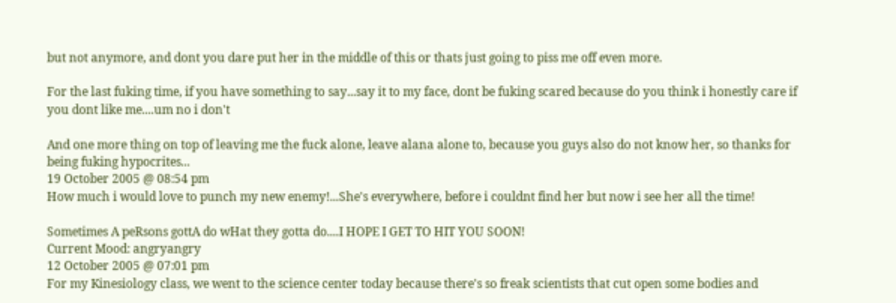but not anymore, and dont you dare put her in the middle of this or thats just going to piss me off even more.

For the last fuking time, if you have something to say...say it to my face, dont be fuking scared because do you think i honestly care if you dont like me....um no i don't

And one more thing on top of leaving me the fuck alone, leave alana alone to, because you guys also do not know her, so thanks for being fuking hypocrites...
19 October 2005 @ 08:54 pm
How much i would love to punch my new enemy!...She's everywhere, before i couldnt find her but now i see her all the time!

Sometimes A peRsons gottA do wHat they gotta do....I HOPE I GET TO HIT YOU SOON!
Current Mood: angryangry
12 October 2005 @ 07:01 pm
For my Kinesiology class, we went to the science center today because there's so freak scientists that cut open some bodies and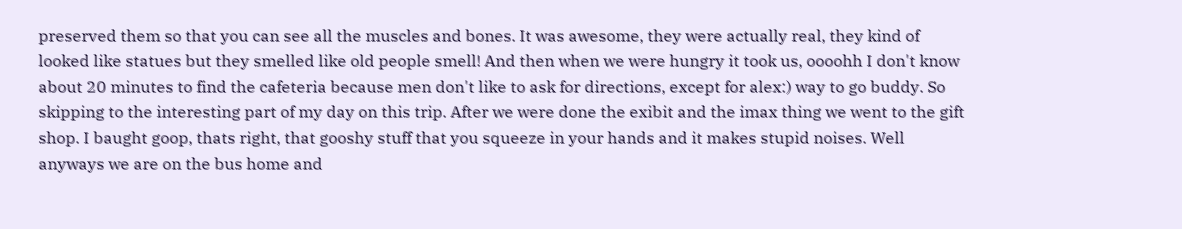preserved them so that you can see all the muscles and bones. It was awesome, they were actually real, they kind of looked like statues but they smelled like old people smell! And then when we were hungry it took us, oooohh I don't know about 20 minutes to find the cafeteria because men don't like to ask for directions, except for alex:) way to go buddy. So skipping to the interesting part of my day on this trip. After we were done the exibit and the imax thing we went to the gift shop. I baught goop, thats right, that gooshy stuff that you squeeze in your hands and it makes stupid noises. Well anyways we are on the bus home and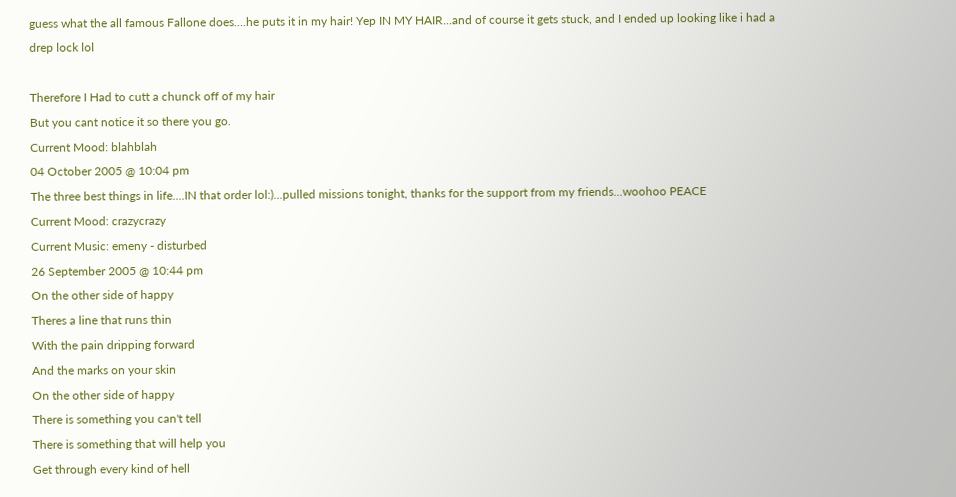guess what the all famous Fallone does....he puts it in my hair! Yep IN MY HAIR...and of course it gets stuck, and I ended up looking like i had a drep lock lol

Therefore I Had to cutt a chunck off of my hair
But you cant notice it so there you go.
Current Mood: blahblah
04 October 2005 @ 10:04 pm
The three best things in life....IN that order lol:)...pulled missions tonight, thanks for the support from my friends...woohoo PEACE
Current Mood: crazycrazy
Current Music: emeny - disturbed
26 September 2005 @ 10:44 pm
On the other side of happy
Theres a line that runs thin
With the pain dripping forward
And the marks on your skin
On the other side of happy
There is something you can't tell
There is something that will help you
Get through every kind of hell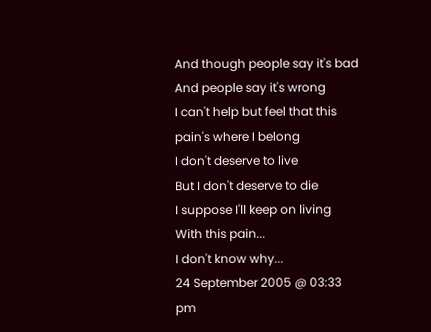And though people say it's bad
And people say it's wrong
I can't help but feel that this pain's where I belong
I don't deserve to live
But I don't deserve to die
I suppose I'll keep on living
With this pain...
I don't know why...
24 September 2005 @ 03:33 pm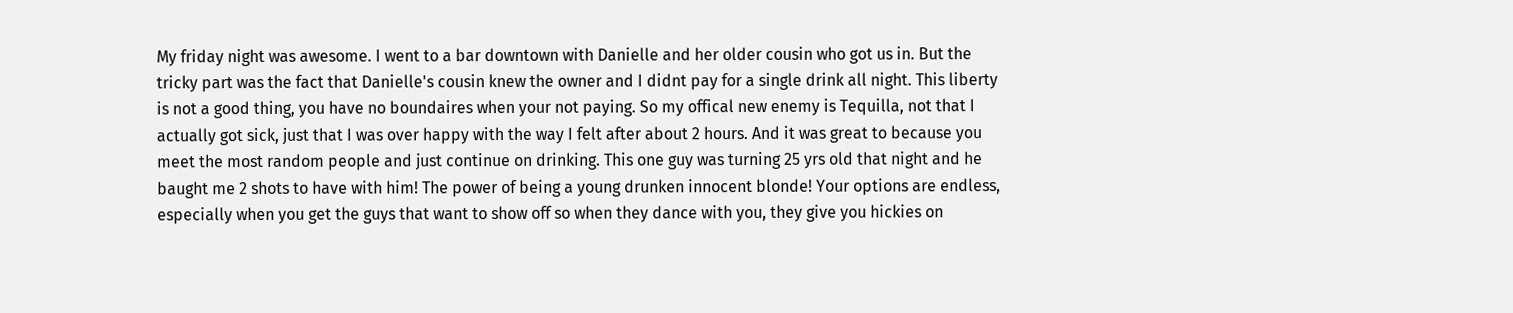My friday night was awesome. I went to a bar downtown with Danielle and her older cousin who got us in. But the tricky part was the fact that Danielle's cousin knew the owner and I didnt pay for a single drink all night. This liberty is not a good thing, you have no boundaires when your not paying. So my offical new enemy is Tequilla, not that I actually got sick, just that I was over happy with the way I felt after about 2 hours. And it was great to because you meet the most random people and just continue on drinking. This one guy was turning 25 yrs old that night and he baught me 2 shots to have with him! The power of being a young drunken innocent blonde! Your options are endless, especially when you get the guys that want to show off so when they dance with you, they give you hickies on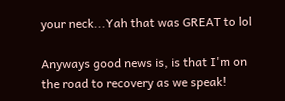your neck...Yah that was GREAT to lol

Anyways good news is, is that I'm on the road to recovery as we speak!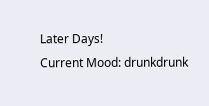Later Days!
Current Mood: drunkdrunk